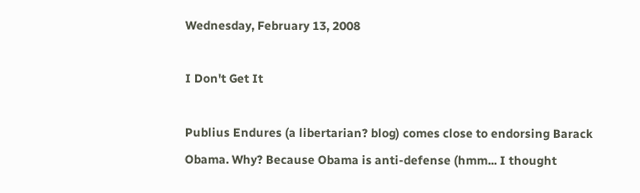Wednesday, February 13, 2008

I Don't Get It

Publius Endures (a libertarian? blog) comes close to endorsing Barack Obama. Why? Because Obama is anti-defense (hmm... I thought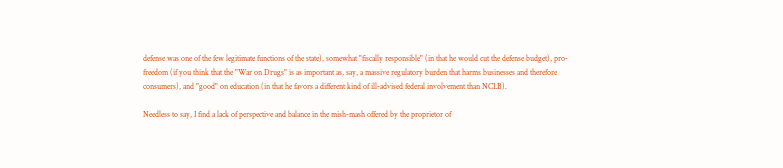defense was one of the few legitimate functions of the state), somewhat "fiscally responsible" (in that he would cut the defense budget), pro-freedom (if you think that the "War on Drugs" is as important as, say, a massive regulatory burden that harms businesses and therefore consumers), and "good" on education (in that he favors a different kind of ill-advised federal involvement than NCLB).

Needless to say, I find a lack of perspective and balance in the mish-mash offered by the proprietor of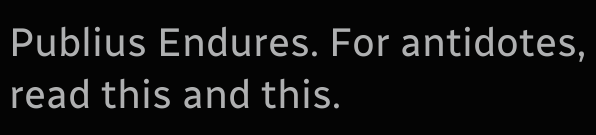Publius Endures. For antidotes, read this and this.